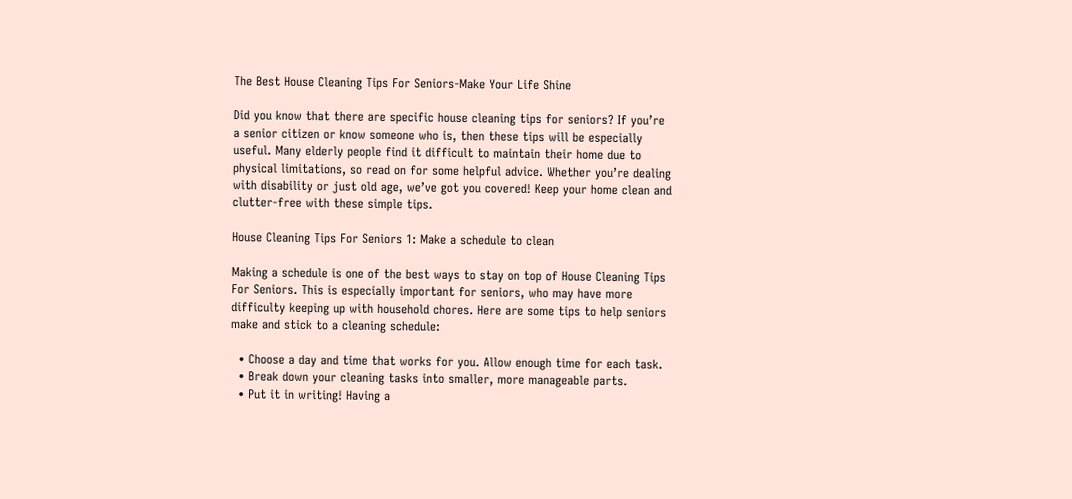The Best House Cleaning Tips For Seniors-Make Your Life Shine

Did you know that there are specific house cleaning tips for seniors? If you’re a senior citizen or know someone who is, then these tips will be especially useful. Many elderly people find it difficult to maintain their home due to physical limitations, so read on for some helpful advice. Whether you’re dealing with disability or just old age, we’ve got you covered! Keep your home clean and clutter-free with these simple tips.

House Cleaning Tips For Seniors 1: Make a schedule to clean

Making a schedule is one of the best ways to stay on top of House Cleaning Tips For Seniors. This is especially important for seniors, who may have more difficulty keeping up with household chores. Here are some tips to help seniors make and stick to a cleaning schedule:

  • Choose a day and time that works for you. Allow enough time for each task.
  • Break down your cleaning tasks into smaller, more manageable parts.
  • Put it in writing! Having a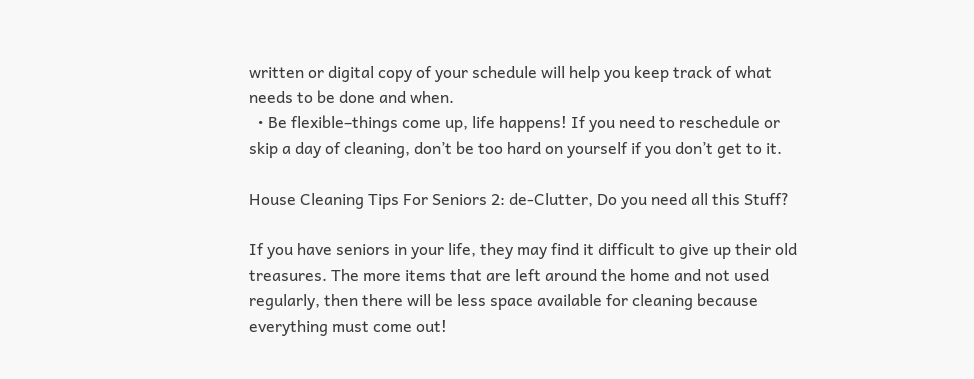written or digital copy of your schedule will help you keep track of what needs to be done and when.
  • Be flexible–things come up, life happens! If you need to reschedule or skip a day of cleaning, don’t be too hard on yourself if you don’t get to it.

House Cleaning Tips For Seniors 2: de-Clutter, Do you need all this Stuff?

If you have seniors in your life, they may find it difficult to give up their old treasures. The more items that are left around the home and not used regularly, then there will be less space available for cleaning because everything must come out!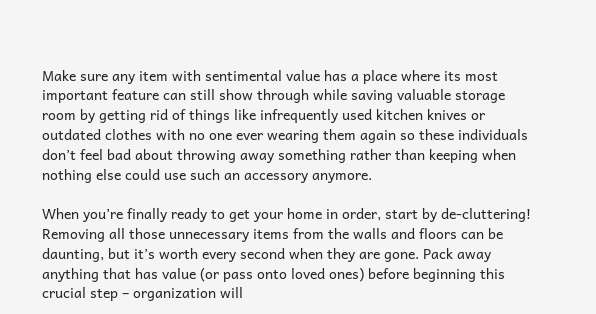Make sure any item with sentimental value has a place where its most important feature can still show through while saving valuable storage room by getting rid of things like infrequently used kitchen knives or outdated clothes with no one ever wearing them again so these individuals don’t feel bad about throwing away something rather than keeping when nothing else could use such an accessory anymore.

When you’re finally ready to get your home in order, start by de-cluttering! Removing all those unnecessary items from the walls and floors can be daunting, but it’s worth every second when they are gone. Pack away anything that has value (or pass onto loved ones) before beginning this crucial step – organization will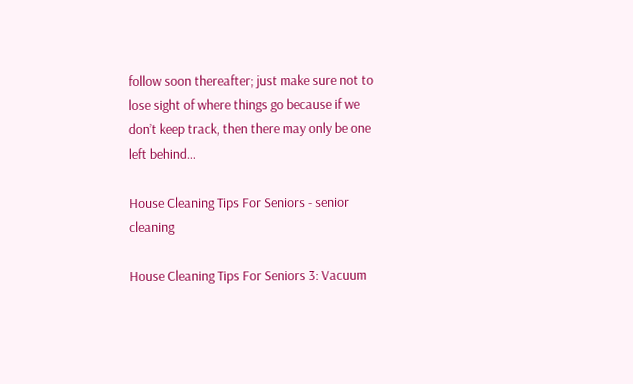follow soon thereafter; just make sure not to lose sight of where things go because if we don’t keep track, then there may only be one left behind…

House Cleaning Tips For Seniors - senior cleaning

House Cleaning Tips For Seniors 3: Vacuum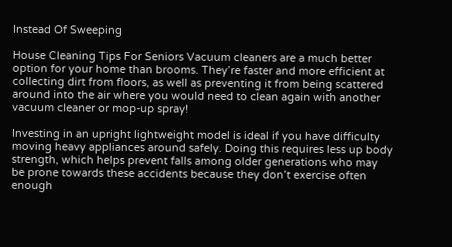Instead Of Sweeping

House Cleaning Tips For Seniors Vacuum cleaners are a much better option for your home than brooms. They’re faster and more efficient at collecting dirt from floors, as well as preventing it from being scattered around into the air where you would need to clean again with another vacuum cleaner or mop-up spray!

Investing in an upright lightweight model is ideal if you have difficulty moving heavy appliances around safely. Doing this requires less up body strength, which helps prevent falls among older generations who may be prone towards these accidents because they don’t exercise often enough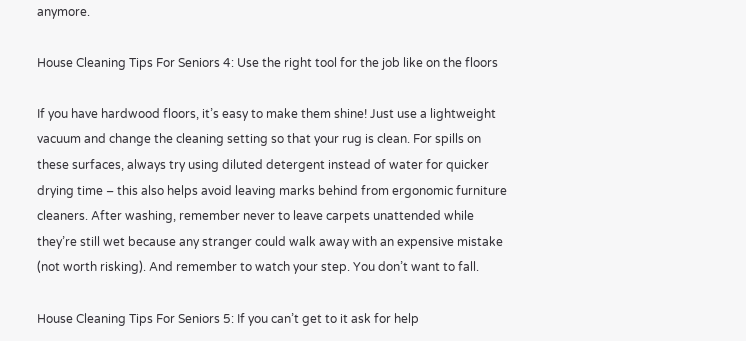anymore.

House Cleaning Tips For Seniors 4: Use the right tool for the job like on the floors

If you have hardwood floors, it’s easy to make them shine! Just use a lightweight vacuum and change the cleaning setting so that your rug is clean. For spills on these surfaces, always try using diluted detergent instead of water for quicker drying time – this also helps avoid leaving marks behind from ergonomic furniture cleaners. After washing, remember never to leave carpets unattended while they’re still wet because any stranger could walk away with an expensive mistake (not worth risking). And remember to watch your step. You don’t want to fall.

House Cleaning Tips For Seniors 5: If you can’t get to it ask for help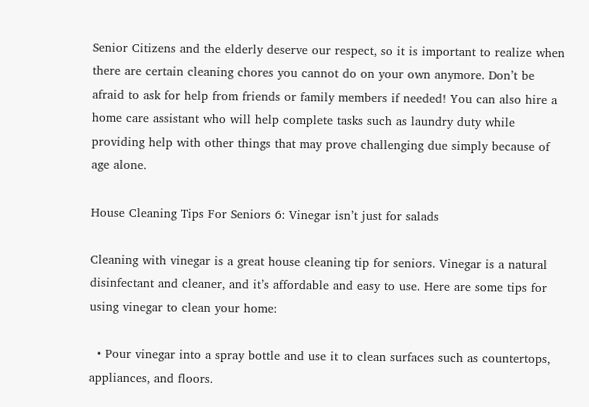Senior Citizens and the elderly deserve our respect, so it is important to realize when there are certain cleaning chores you cannot do on your own anymore. Don’t be afraid to ask for help from friends or family members if needed! You can also hire a home care assistant who will help complete tasks such as laundry duty while providing help with other things that may prove challenging due simply because of age alone.

House Cleaning Tips For Seniors 6: Vinegar isn’t just for salads

Cleaning with vinegar is a great house cleaning tip for seniors. Vinegar is a natural disinfectant and cleaner, and it’s affordable and easy to use. Here are some tips for using vinegar to clean your home:

  • Pour vinegar into a spray bottle and use it to clean surfaces such as countertops, appliances, and floors.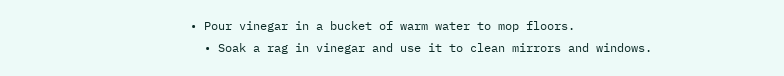• Pour vinegar in a bucket of warm water to mop floors.
  • Soak a rag in vinegar and use it to clean mirrors and windows.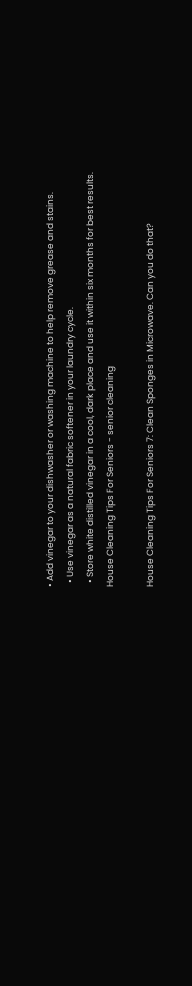• Add vinegar to your dishwasher or washing machine to help remove grease and stains.
  • Use vinegar as a natural fabric softener in your laundry cycle.
  • Store white distilled vinegar in a cool, dark place and use it within six months for best results.
House Cleaning Tips For Seniors - senior cleaning

House Cleaning Tips For Seniors 7: Clean Sponges in Microwave. Can you do that?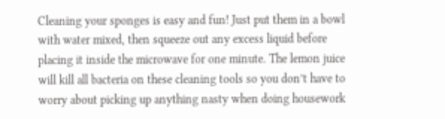Cleaning your sponges is easy and fun! Just put them in a bowl with water mixed, then squeeze out any excess liquid before placing it inside the microwave for one minute. The lemon juice will kill all bacteria on these cleaning tools so you don’t have to worry about picking up anything nasty when doing housework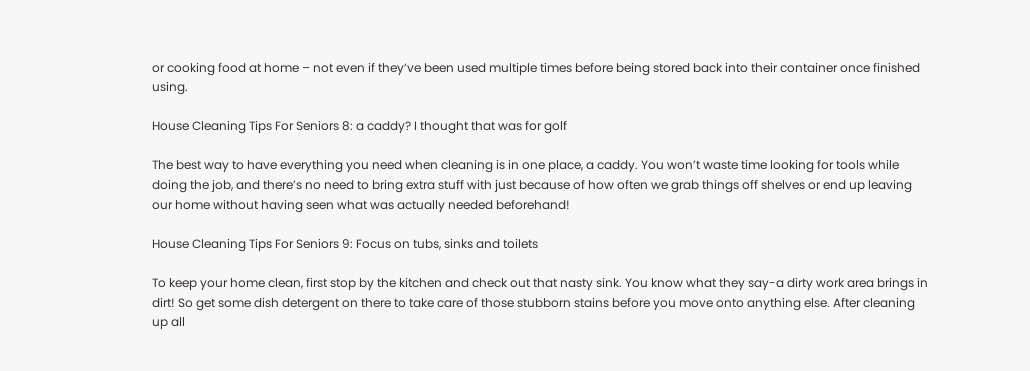or cooking food at home – not even if they’ve been used multiple times before being stored back into their container once finished using.

House Cleaning Tips For Seniors 8: a caddy? I thought that was for golf

The best way to have everything you need when cleaning is in one place, a caddy. You won’t waste time looking for tools while doing the job, and there’s no need to bring extra stuff with just because of how often we grab things off shelves or end up leaving our home without having seen what was actually needed beforehand!

House Cleaning Tips For Seniors 9: Focus on tubs, sinks and toilets

To keep your home clean, first stop by the kitchen and check out that nasty sink. You know what they say-a dirty work area brings in dirt! So get some dish detergent on there to take care of those stubborn stains before you move onto anything else. After cleaning up all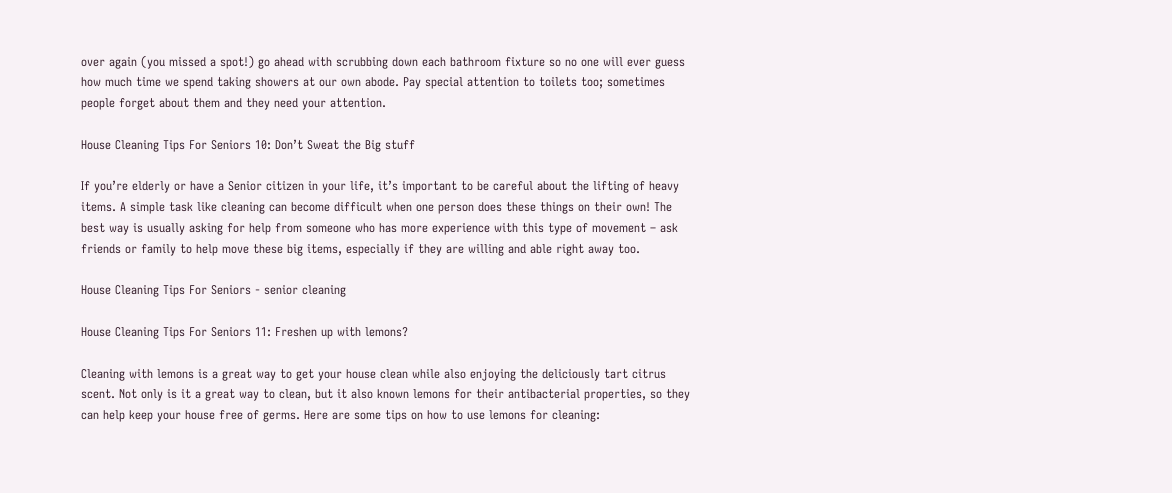over again (you missed a spot!) go ahead with scrubbing down each bathroom fixture so no one will ever guess how much time we spend taking showers at our own abode. Pay special attention to toilets too; sometimes people forget about them and they need your attention.

House Cleaning Tips For Seniors 10: Don’t Sweat the Big stuff

If you’re elderly or have a Senior citizen in your life, it’s important to be careful about the lifting of heavy items. A simple task like cleaning can become difficult when one person does these things on their own! The best way is usually asking for help from someone who has more experience with this type of movement – ask friends or family to help move these big items, especially if they are willing and able right away too.

House Cleaning Tips For Seniors - senior cleaning

House Cleaning Tips For Seniors 11: Freshen up with lemons?

Cleaning with lemons is a great way to get your house clean while also enjoying the deliciously tart citrus scent. Not only is it a great way to clean, but it also known lemons for their antibacterial properties, so they can help keep your house free of germs. Here are some tips on how to use lemons for cleaning: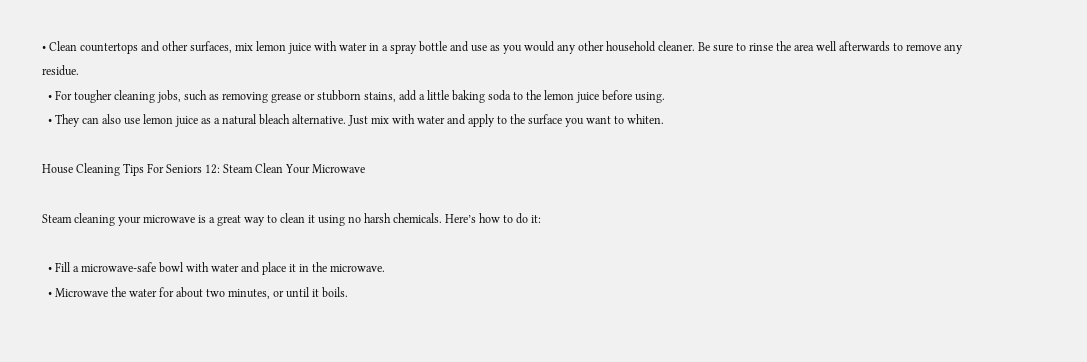• Clean countertops and other surfaces, mix lemon juice with water in a spray bottle and use as you would any other household cleaner. Be sure to rinse the area well afterwards to remove any residue.
  • For tougher cleaning jobs, such as removing grease or stubborn stains, add a little baking soda to the lemon juice before using.
  • They can also use lemon juice as a natural bleach alternative. Just mix with water and apply to the surface you want to whiten.

House Cleaning Tips For Seniors 12: Steam Clean Your Microwave

Steam cleaning your microwave is a great way to clean it using no harsh chemicals. Here’s how to do it:

  • Fill a microwave-safe bowl with water and place it in the microwave.
  • Microwave the water for about two minutes, or until it boils.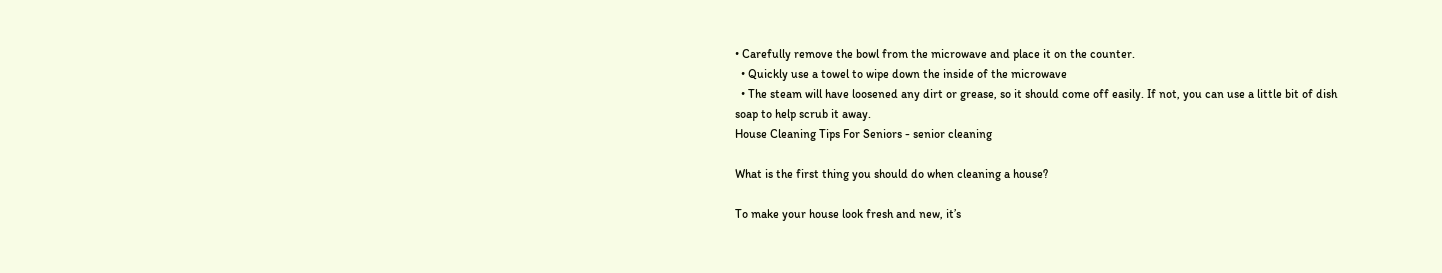• Carefully remove the bowl from the microwave and place it on the counter.
  • Quickly use a towel to wipe down the inside of the microwave
  • The steam will have loosened any dirt or grease, so it should come off easily. If not, you can use a little bit of dish soap to help scrub it away.
House Cleaning Tips For Seniors - senior cleaning

What is the first thing you should do when cleaning a house?

To make your house look fresh and new, it’s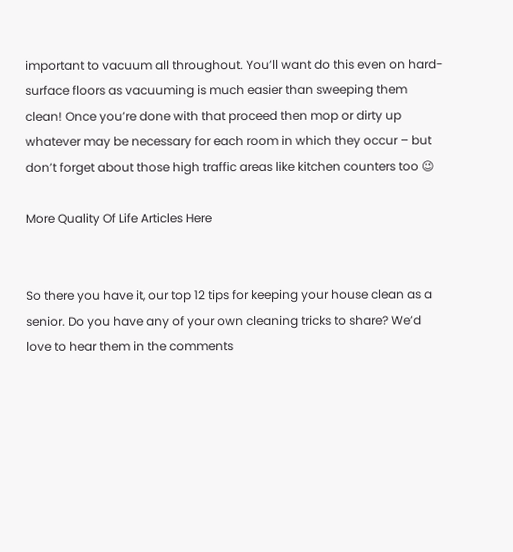important to vacuum all throughout. You’ll want do this even on hard-surface floors as vacuuming is much easier than sweeping them clean! Once you’re done with that proceed then mop or dirty up whatever may be necessary for each room in which they occur – but don’t forget about those high traffic areas like kitchen counters too 😉

More Quality Of Life Articles Here


So there you have it, our top 12 tips for keeping your house clean as a senior. Do you have any of your own cleaning tricks to share? We’d love to hear them in the comments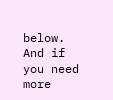below. And if you need more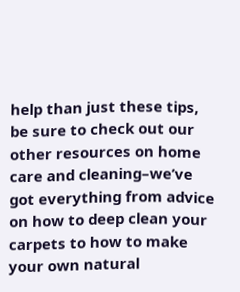help than just these tips, be sure to check out our other resources on home care and cleaning–we’ve got everything from advice on how to deep clean your carpets to how to make your own natural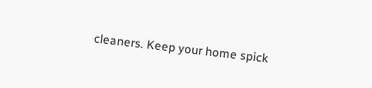cleaners. Keep your home spick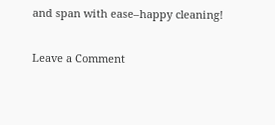and span with ease–happy cleaning!

Leave a Comment